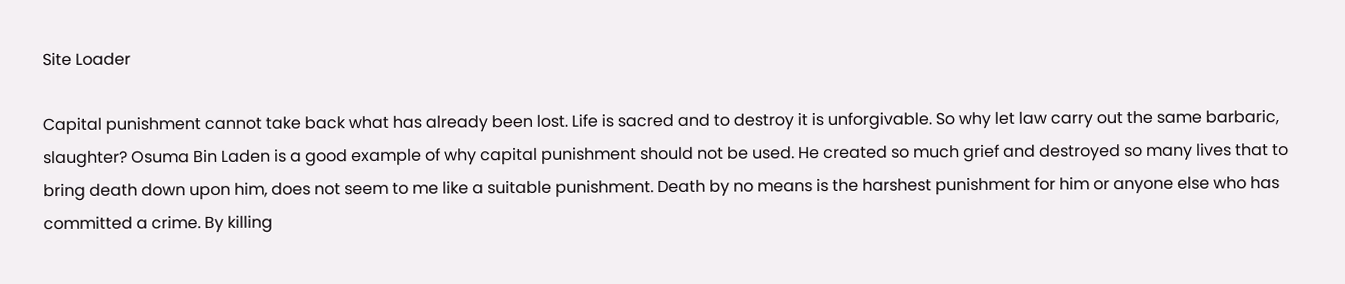Site Loader

Capital punishment cannot take back what has already been lost. Life is sacred and to destroy it is unforgivable. So why let law carry out the same barbaric, slaughter? Osuma Bin Laden is a good example of why capital punishment should not be used. He created so much grief and destroyed so many lives that to bring death down upon him, does not seem to me like a suitable punishment. Death by no means is the harshest punishment for him or anyone else who has committed a crime. By killing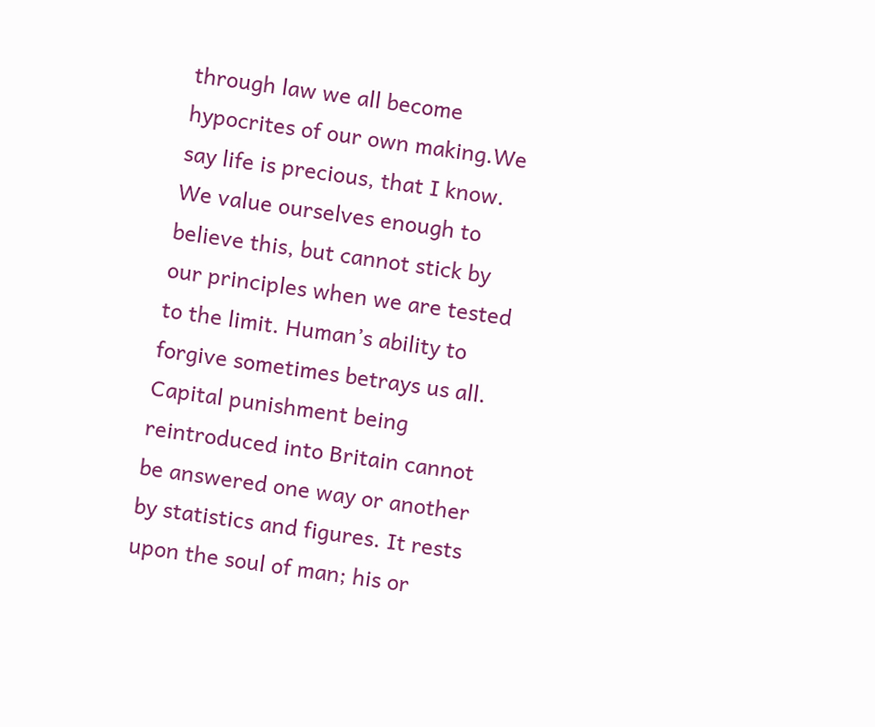through law we all become hypocrites of our own making.We say life is precious, that I know. We value ourselves enough to believe this, but cannot stick by our principles when we are tested to the limit. Human’s ability to forgive sometimes betrays us all. Capital punishment being reintroduced into Britain cannot be answered one way or another by statistics and figures. It rests upon the soul of man; his or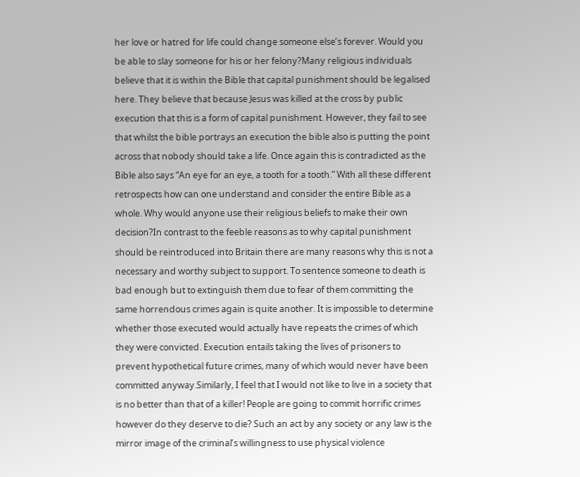her love or hatred for life could change someone else’s forever. Would you be able to slay someone for his or her felony?Many religious individuals believe that it is within the Bible that capital punishment should be legalised here. They believe that because Jesus was killed at the cross by public execution that this is a form of capital punishment. However, they fail to see that whilst the bible portrays an execution the bible also is putting the point across that nobody should take a life. Once again this is contradicted as the Bible also says “An eye for an eye, a tooth for a tooth.” With all these different retrospects how can one understand and consider the entire Bible as a whole. Why would anyone use their religious beliefs to make their own decision?In contrast to the feeble reasons as to why capital punishment should be reintroduced into Britain there are many reasons why this is not a necessary and worthy subject to support. To sentence someone to death is bad enough but to extinguish them due to fear of them committing the same horrendous crimes again is quite another. It is impossible to determine whether those executed would actually have repeats the crimes of which they were convicted. Execution entails taking the lives of prisoners to prevent hypothetical future crimes, many of which would never have been committed anyway.Similarly, I feel that I would not like to live in a society that is no better than that of a killer! People are going to commit horrific crimes however do they deserve to die? Such an act by any society or any law is the mirror image of the criminal’s willingness to use physical violence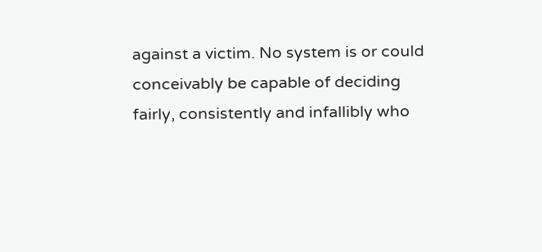against a victim. No system is or could conceivably be capable of deciding fairly, consistently and infallibly who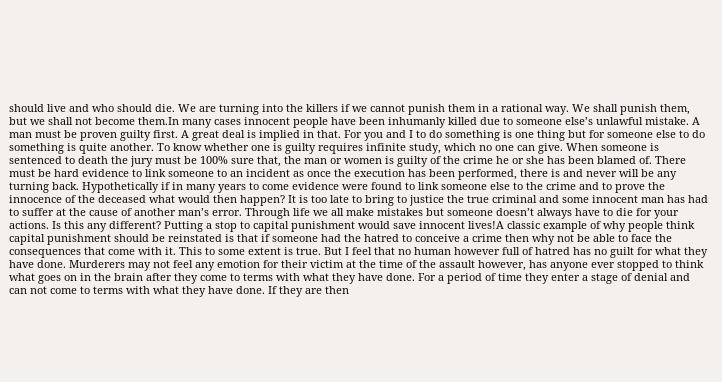should live and who should die. We are turning into the killers if we cannot punish them in a rational way. We shall punish them, but we shall not become them.In many cases innocent people have been inhumanly killed due to someone else’s unlawful mistake. A man must be proven guilty first. A great deal is implied in that. For you and I to do something is one thing but for someone else to do something is quite another. To know whether one is guilty requires infinite study, which no one can give. When someone is sentenced to death the jury must be 100% sure that, the man or women is guilty of the crime he or she has been blamed of. There must be hard evidence to link someone to an incident as once the execution has been performed, there is and never will be any turning back. Hypothetically if in many years to come evidence were found to link someone else to the crime and to prove the innocence of the deceased what would then happen? It is too late to bring to justice the true criminal and some innocent man has had to suffer at the cause of another man’s error. Through life we all make mistakes but someone doesn’t always have to die for your actions. Is this any different? Putting a stop to capital punishment would save innocent lives!A classic example of why people think capital punishment should be reinstated is that if someone had the hatred to conceive a crime then why not be able to face the consequences that come with it. This to some extent is true. But I feel that no human however full of hatred has no guilt for what they have done. Murderers may not feel any emotion for their victim at the time of the assault however, has anyone ever stopped to think what goes on in the brain after they come to terms with what they have done. For a period of time they enter a stage of denial and can not come to terms with what they have done. If they are then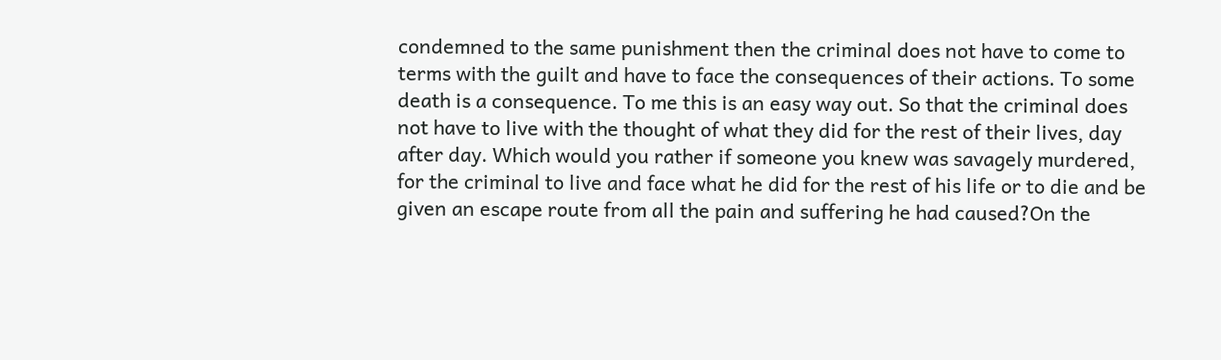condemned to the same punishment then the criminal does not have to come to terms with the guilt and have to face the consequences of their actions. To some death is a consequence. To me this is an easy way out. So that the criminal does not have to live with the thought of what they did for the rest of their lives, day after day. Which would you rather if someone you knew was savagely murdered, for the criminal to live and face what he did for the rest of his life or to die and be given an escape route from all the pain and suffering he had caused?On the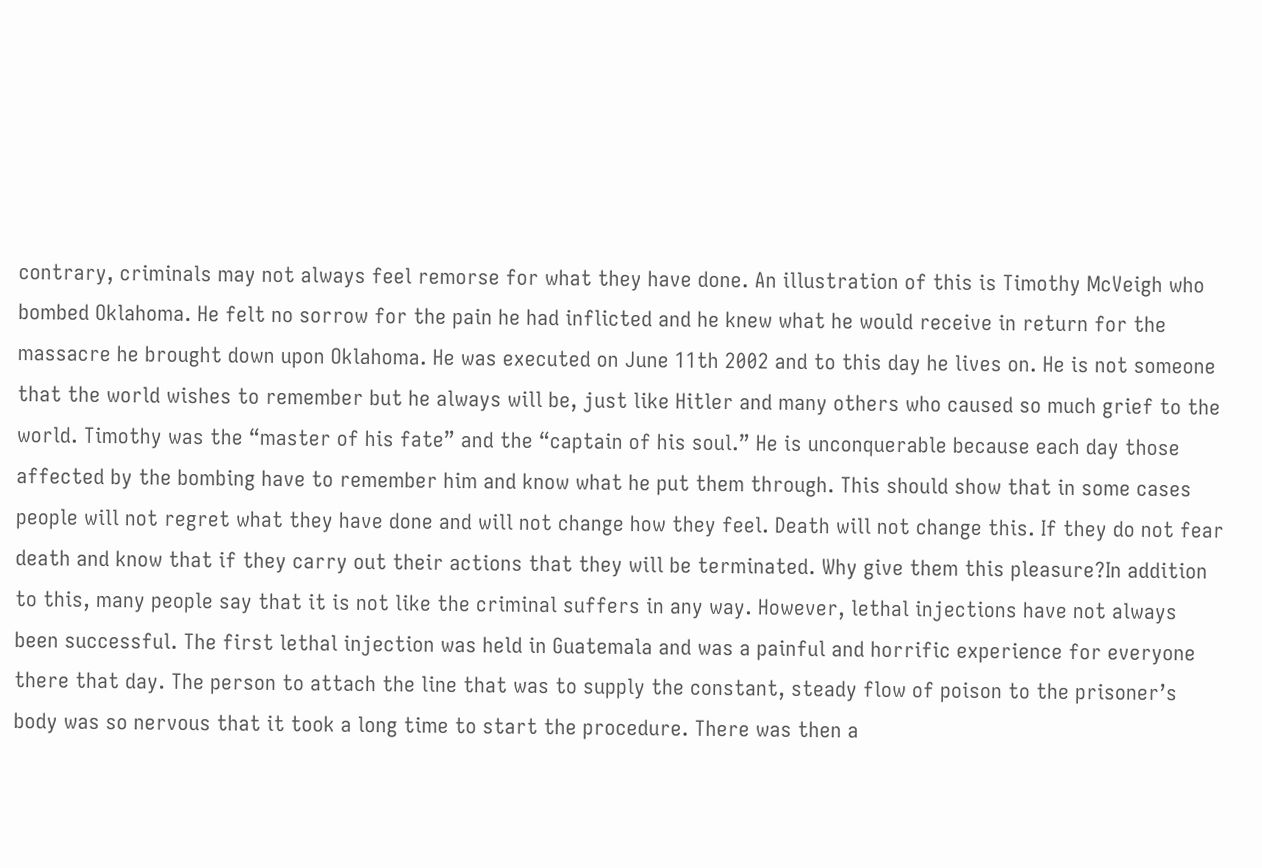contrary, criminals may not always feel remorse for what they have done. An illustration of this is Timothy McVeigh who bombed Oklahoma. He felt no sorrow for the pain he had inflicted and he knew what he would receive in return for the massacre he brought down upon Oklahoma. He was executed on June 11th 2002 and to this day he lives on. He is not someone that the world wishes to remember but he always will be, just like Hitler and many others who caused so much grief to the world. Timothy was the “master of his fate” and the “captain of his soul.” He is unconquerable because each day those affected by the bombing have to remember him and know what he put them through. This should show that in some cases people will not regret what they have done and will not change how they feel. Death will not change this. If they do not fear death and know that if they carry out their actions that they will be terminated. Why give them this pleasure?In addition to this, many people say that it is not like the criminal suffers in any way. However, lethal injections have not always been successful. The first lethal injection was held in Guatemala and was a painful and horrific experience for everyone there that day. The person to attach the line that was to supply the constant, steady flow of poison to the prisoner’s body was so nervous that it took a long time to start the procedure. There was then a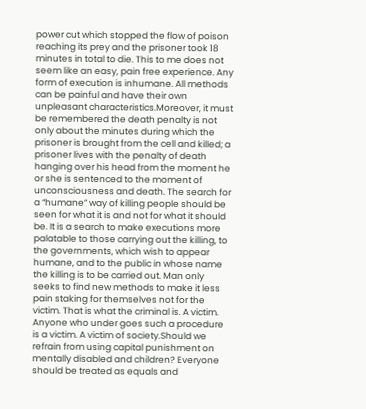power cut which stopped the flow of poison reaching its prey and the prisoner took 18 minutes in total to die. This to me does not seem like an easy, pain free experience. Any form of execution is inhumane. All methods can be painful and have their own unpleasant characteristics.Moreover, it must be remembered the death penalty is not only about the minutes during which the prisoner is brought from the cell and killed; a prisoner lives with the penalty of death hanging over his head from the moment he or she is sentenced to the moment of unconsciousness and death. The search for a “humane” way of killing people should be seen for what it is and not for what it should be. It is a search to make executions more palatable to those carrying out the killing, to the governments, which wish to appear humane, and to the public in whose name the killing is to be carried out. Man only seeks to find new methods to make it less pain staking for themselves not for the victim. That is what the criminal is. A victim. Anyone who under goes such a procedure is a victim. A victim of society.Should we refrain from using capital punishment on mentally disabled and children? Everyone should be treated as equals and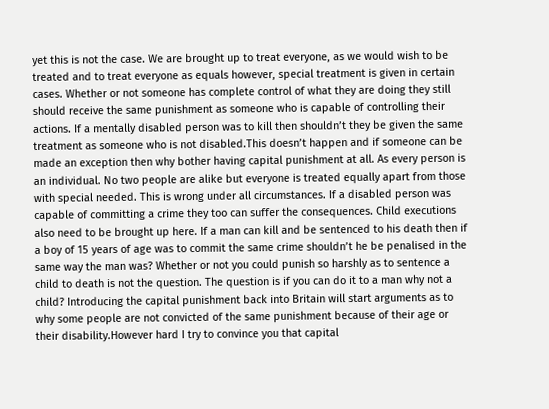yet this is not the case. We are brought up to treat everyone, as we would wish to be treated and to treat everyone as equals however, special treatment is given in certain cases. Whether or not someone has complete control of what they are doing they still should receive the same punishment as someone who is capable of controlling their actions. If a mentally disabled person was to kill then shouldn’t they be given the same treatment as someone who is not disabled.This doesn’t happen and if someone can be made an exception then why bother having capital punishment at all. As every person is an individual. No two people are alike but everyone is treated equally apart from those with special needed. This is wrong under all circumstances. If a disabled person was capable of committing a crime they too can suffer the consequences. Child executions also need to be brought up here. If a man can kill and be sentenced to his death then if a boy of 15 years of age was to commit the same crime shouldn’t he be penalised in the same way the man was? Whether or not you could punish so harshly as to sentence a child to death is not the question. The question is if you can do it to a man why not a child? Introducing the capital punishment back into Britain will start arguments as to why some people are not convicted of the same punishment because of their age or their disability.However hard I try to convince you that capital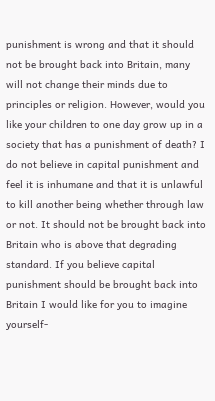punishment is wrong and that it should not be brought back into Britain, many will not change their minds due to principles or religion. However, would you like your children to one day grow up in a society that has a punishment of death? I do not believe in capital punishment and feel it is inhumane and that it is unlawful to kill another being whether through law or not. It should not be brought back into Britain who is above that degrading standard. If you believe capital punishment should be brought back into Britain I would like for you to imagine yourself-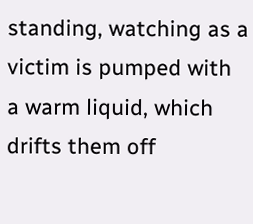standing, watching as a victim is pumped with a warm liquid, which drifts them off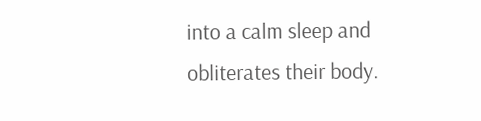into a calm sleep and obliterates their body.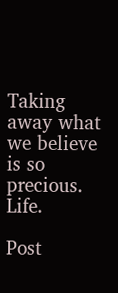Taking away what we believe is so precious. Life.

Post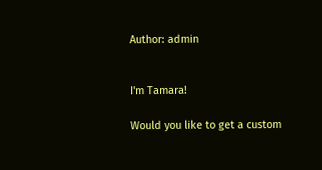Author: admin


I'm Tamara!

Would you like to get a custom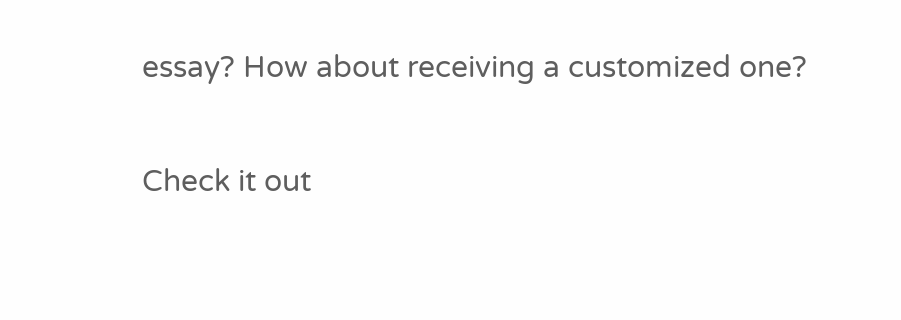essay? How about receiving a customized one?

Check it out